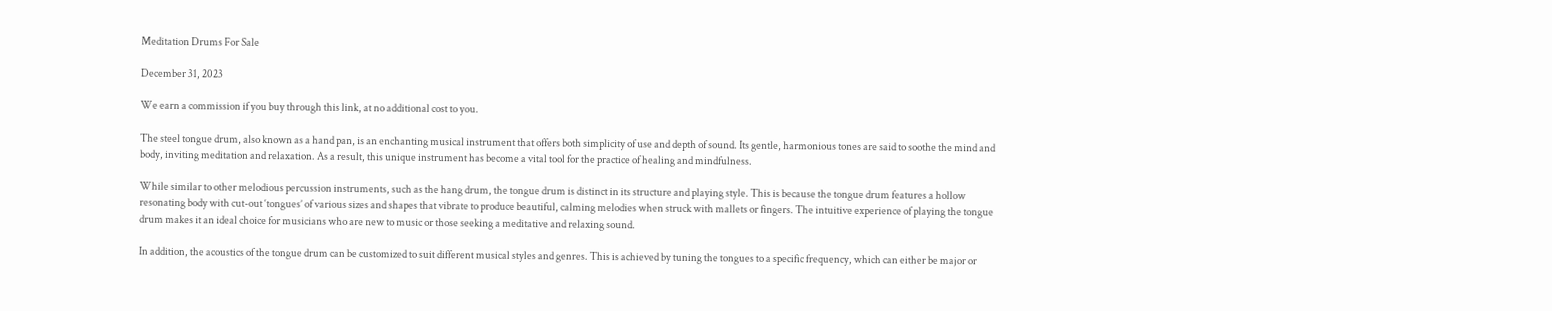Meditation Drums For Sale

December 31, 2023

We earn a commission if you buy through this link, at no additional cost to you.

The steel tongue drum, also known as a hand pan, is an enchanting musical instrument that offers both simplicity of use and depth of sound. Its gentle, harmonious tones are said to soothe the mind and body, inviting meditation and relaxation. As a result, this unique instrument has become a vital tool for the practice of healing and mindfulness.

While similar to other melodious percussion instruments, such as the hang drum, the tongue drum is distinct in its structure and playing style. This is because the tongue drum features a hollow resonating body with cut-out ‘tongues’ of various sizes and shapes that vibrate to produce beautiful, calming melodies when struck with mallets or fingers. The intuitive experience of playing the tongue drum makes it an ideal choice for musicians who are new to music or those seeking a meditative and relaxing sound.

In addition, the acoustics of the tongue drum can be customized to suit different musical styles and genres. This is achieved by tuning the tongues to a specific frequency, which can either be major or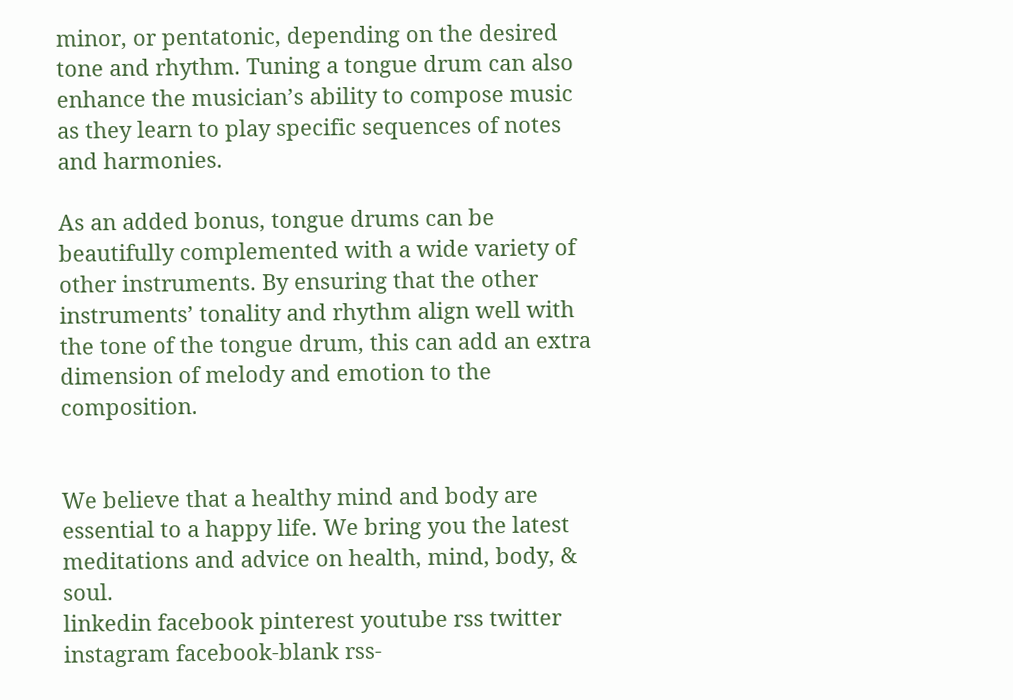minor, or pentatonic, depending on the desired tone and rhythm. Tuning a tongue drum can also enhance the musician’s ability to compose music as they learn to play specific sequences of notes and harmonies.

As an added bonus, tongue drums can be beautifully complemented with a wide variety of other instruments. By ensuring that the other instruments’ tonality and rhythm align well with the tone of the tongue drum, this can add an extra dimension of melody and emotion to the composition.


We believe that a healthy mind and body are essential to a happy life. We bring you the latest meditations and advice on health, mind, body, & soul.
linkedin facebook pinterest youtube rss twitter instagram facebook-blank rss-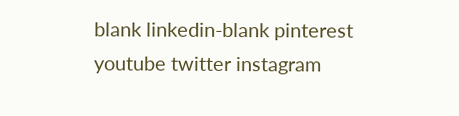blank linkedin-blank pinterest youtube twitter instagram